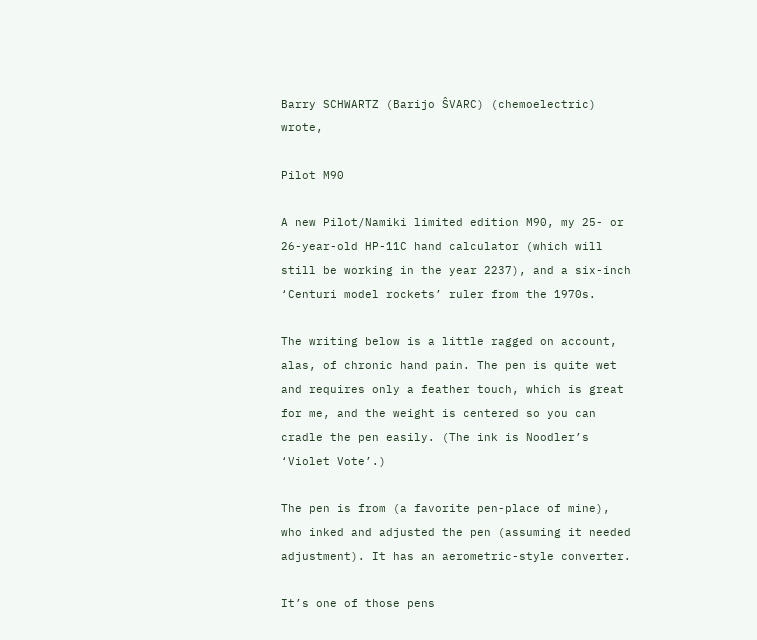Barry SCHWARTZ (Barijo ŜVARC) (chemoelectric) wrote,

Pilot M90

A new Pilot/Namiki limited edition M90, my 25- or 26-year-old HP-11C hand calculator (which will still be working in the year 2237), and a six-inch ‘Centuri model rockets’ ruler from the 1970s.

The writing below is a little ragged on account, alas, of chronic hand pain. The pen is quite wet and requires only a feather touch, which is great for me, and the weight is centered so you can cradle the pen easily. (The ink is Noodler’s ‘Violet Vote’.)

The pen is from (a favorite pen-place of mine), who inked and adjusted the pen (assuming it needed adjustment). It has an aerometric-style converter.

It’s one of those pens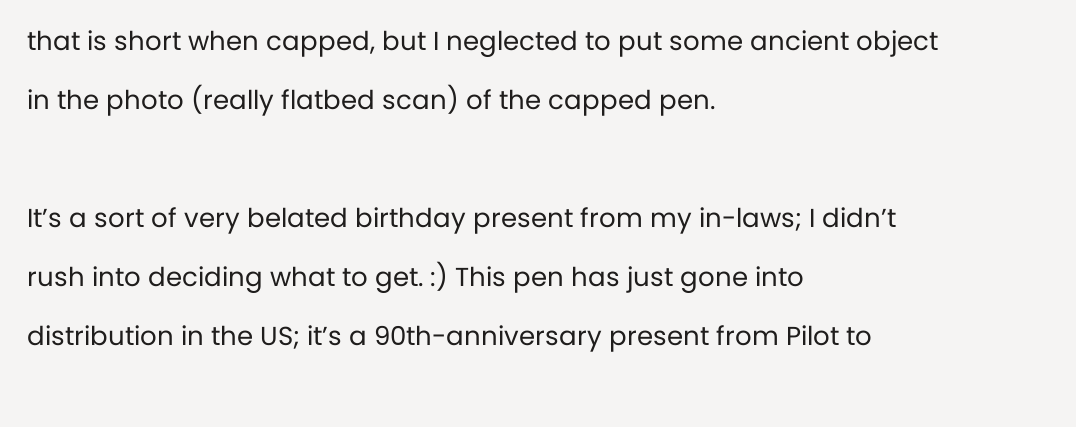that is short when capped, but I neglected to put some ancient object in the photo (really flatbed scan) of the capped pen.

It’s a sort of very belated birthday present from my in-laws; I didn’t rush into deciding what to get. :) This pen has just gone into distribution in the US; it’s a 90th-anniversary present from Pilot to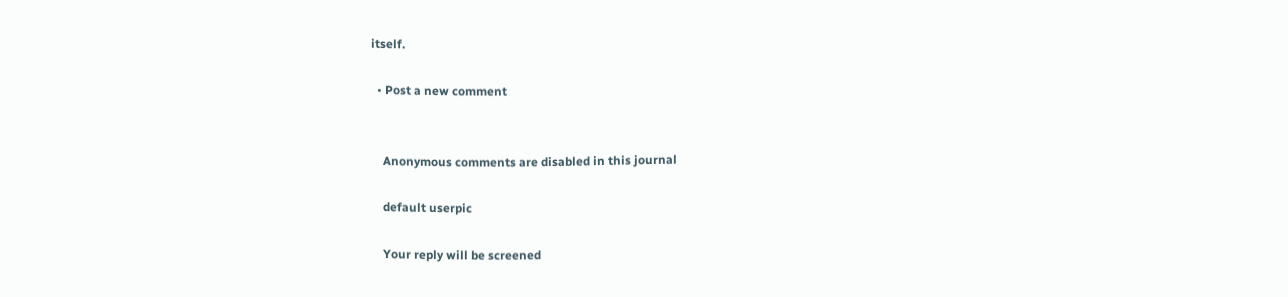itself.

  • Post a new comment


    Anonymous comments are disabled in this journal

    default userpic

    Your reply will be screened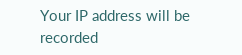Your IP address will be recorded